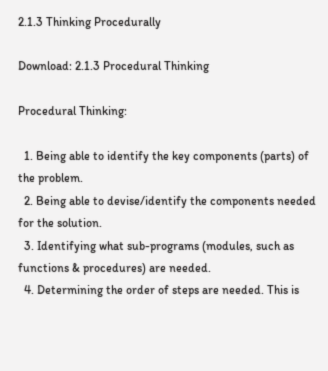2.1.3 Thinking Procedurally

Download: 2.1.3 Procedural Thinking

Procedural Thinking:

  1. Being able to identify the key components (parts) of the problem.
  2. Being able to devise/identify the components needed for the solution.
  3. Identifying what sub-programs (modules, such as functions & procedures) are needed.
  4. Determining the order of steps are needed. This is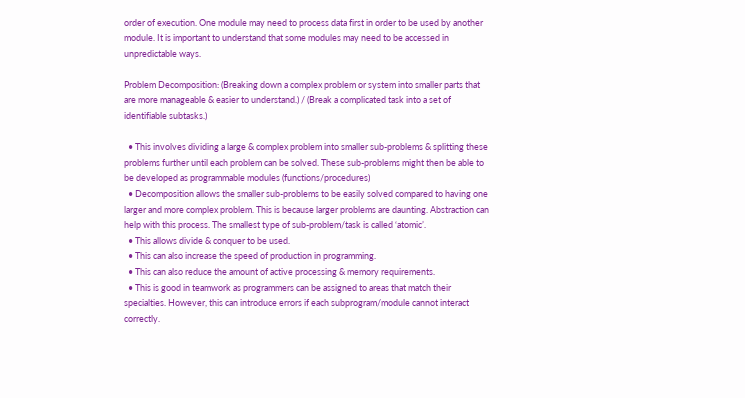order of execution. One module may need to process data first in order to be used by another module. It is important to understand that some modules may need to be accessed in unpredictable ways.

Problem Decomposition: (Breaking down a complex problem or system into smaller parts that are more manageable & easier to understand.) / (Break a complicated task into a set of identifiable subtasks.)

  • This involves dividing a large & complex problem into smaller sub-problems & splitting these problems further until each problem can be solved. These sub-problems might then be able to be developed as programmable modules (functions/procedures)
  • Decomposition allows the smaller sub-problems to be easily solved compared to having one larger and more complex problem. This is because larger problems are daunting. Abstraction can help with this process. The smallest type of sub-problem/task is called ‘atomic’.
  • This allows divide & conquer to be used.
  • This can also increase the speed of production in programming.
  • This can also reduce the amount of active processing & memory requirements.
  • This is good in teamwork as programmers can be assigned to areas that match their specialties. However, this can introduce errors if each subprogram/module cannot interact correctly.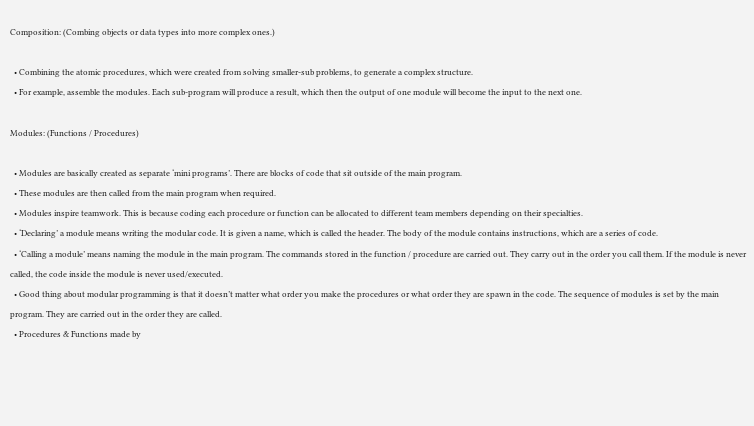Composition: (Combing objects or data types into more complex ones.)

  • Combining the atomic procedures, which were created from solving smaller-sub problems, to generate a complex structure.
  • For example, assemble the modules. Each sub-program will produce a result, which then the output of one module will become the input to the next one.

Modules: (Functions / Procedures)

  • Modules are basically created as separate ‘mini programs’. There are blocks of code that sit outside of the main program.
  • These modules are then called from the main program when required.
  • Modules inspire teamwork. This is because coding each procedure or function can be allocated to different team members depending on their specialties.
  • ‘Declaring’ a module means writing the modular code. It is given a name, which is called the header. The body of the module contains instructions, which are a series of code.
  • ‘Calling a module’ means naming the module in the main program. The commands stored in the function / procedure are carried out. They carry out in the order you call them. If the module is never called, the code inside the module is never used/executed.
  • Good thing about modular programming is that it doesn’t matter what order you make the procedures or what order they are spawn in the code. The sequence of modules is set by the main program. They are carried out in the order they are called.
  • Procedures & Functions made by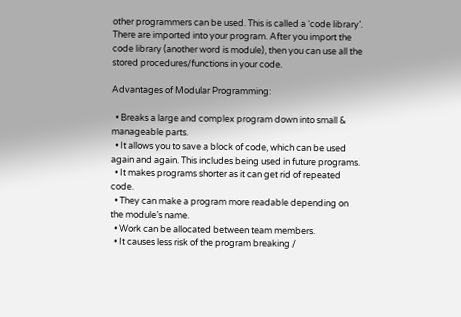other programmers can be used. This is called a ‘code library’. There are imported into your program. After you import the code library (another word is module), then you can use all the stored procedures/functions in your code.

Advantages of Modular Programming:

  • Breaks a large and complex program down into small & manageable parts.
  • It allows you to save a block of code, which can be used again and again. This includes being used in future programs.
  • It makes programs shorter as it can get rid of repeated code.
  • They can make a program more readable depending on the module’s name.
  • Work can be allocated between team members.
  • It causes less risk of the program breaking /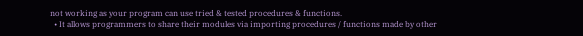not working as your program can use tried & tested procedures & functions.
  • It allows programmers to share their modules via importing procedures / functions made by other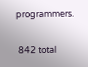programmers.

 842 total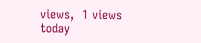views,  1 views today